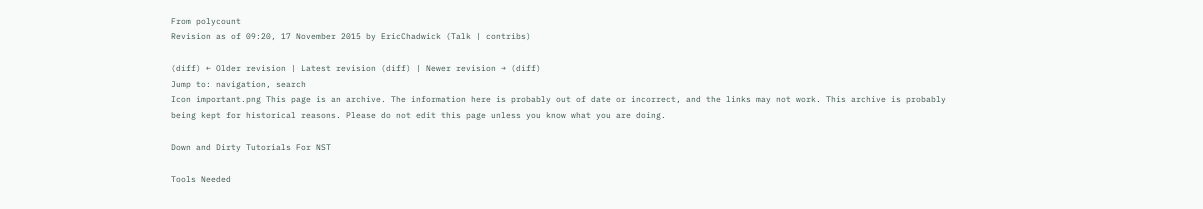From polycount
Revision as of 09:20, 17 November 2015 by EricChadwick (Talk | contribs)

(diff) ← Older revision | Latest revision (diff) | Newer revision → (diff)
Jump to: navigation, search
Icon important.png This page is an archive. The information here is probably out of date or incorrect, and the links may not work. This archive is probably being kept for historical reasons. Please do not edit this page unless you know what you are doing.

Down and Dirty Tutorials For NST

Tools Needed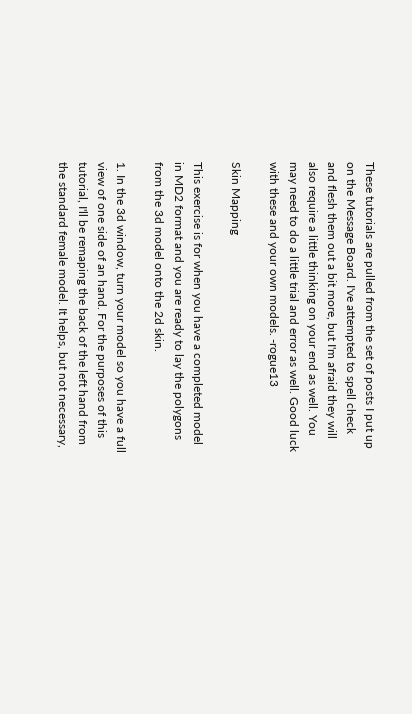These tutorials are pulled from the set of posts I put up on the Message Board. I've attempted to spell check and flesh them out a bit more, but I'm afraid they will also require a little thinking on your end as well. You may need to do a little trial and error as well. Good luck with these and your own models. -rogue13

Skin Mapping

This exercise is for when you have a completed model in MD2 format and you are ready to lay the polygons from the 3d model onto the 2d skin.

1. In the 3d window, turn your model so you have a full view of one side of an hand. For the purposes of this tutorial, I'll be remaping the back of the left hand from the standard female model. It helps, but not necessary,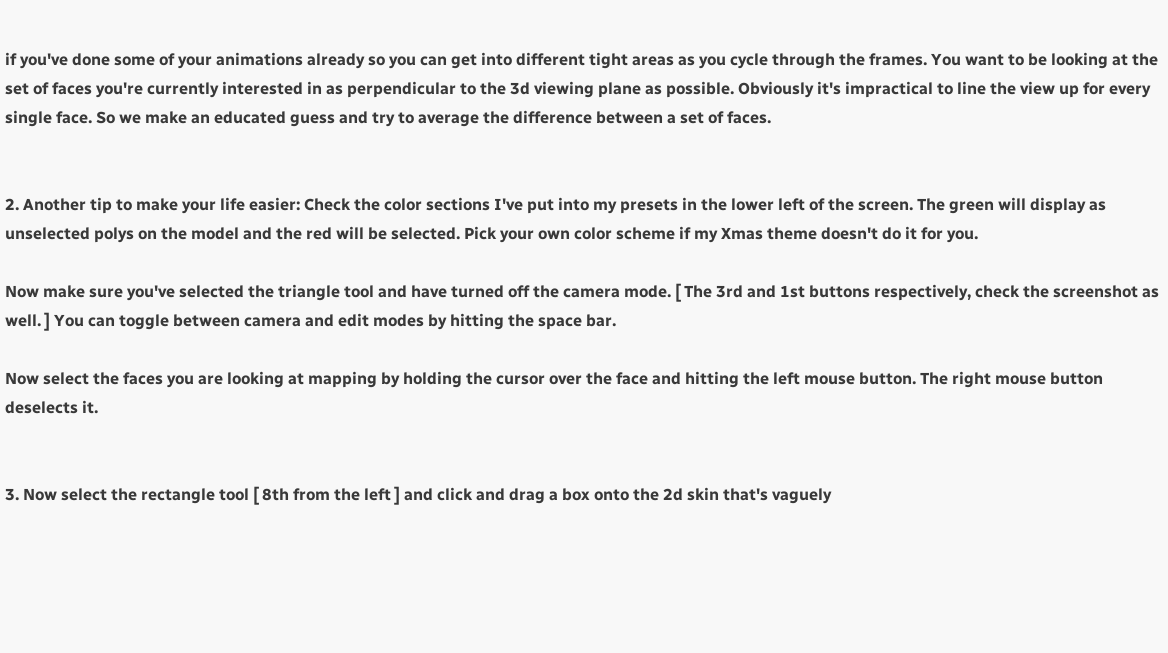if you've done some of your animations already so you can get into different tight areas as you cycle through the frames. You want to be looking at the set of faces you're currently interested in as perpendicular to the 3d viewing plane as possible. Obviously it's impractical to line the view up for every single face. So we make an educated guess and try to average the difference between a set of faces.


2. Another tip to make your life easier: Check the color sections I've put into my presets in the lower left of the screen. The green will display as unselected polys on the model and the red will be selected. Pick your own color scheme if my Xmas theme doesn't do it for you.

Now make sure you've selected the triangle tool and have turned off the camera mode. [ The 3rd and 1st buttons respectively, check the screenshot as well. ] You can toggle between camera and edit modes by hitting the space bar.

Now select the faces you are looking at mapping by holding the cursor over the face and hitting the left mouse button. The right mouse button deselects it.


3. Now select the rectangle tool [ 8th from the left ] and click and drag a box onto the 2d skin that's vaguely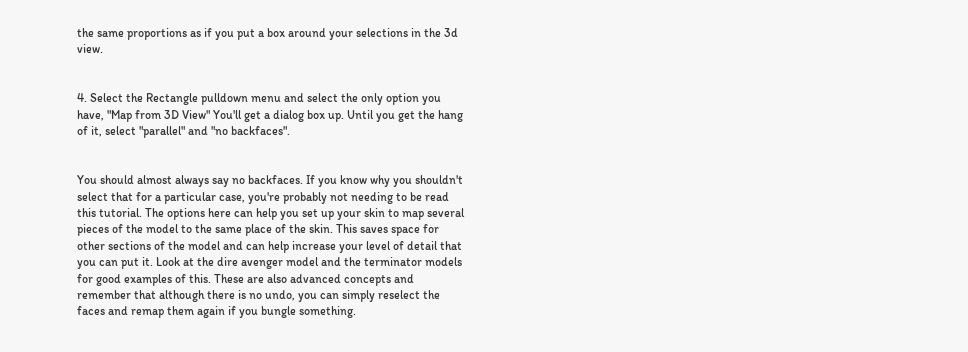the same proportions as if you put a box around your selections in the 3d view.


4. Select the Rectangle pulldown menu and select the only option you have, "Map from 3D View" You'll get a dialog box up. Until you get the hang of it, select "parallel" and "no backfaces".


You should almost always say no backfaces. If you know why you shouldn't select that for a particular case, you're probably not needing to be read this tutorial. The options here can help you set up your skin to map several pieces of the model to the same place of the skin. This saves space for other sections of the model and can help increase your level of detail that you can put it. Look at the dire avenger model and the terminator models for good examples of this. These are also advanced concepts and remember that although there is no undo, you can simply reselect the faces and remap them again if you bungle something.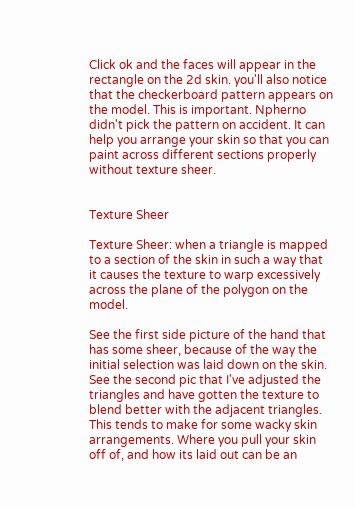Click ok and the faces will appear in the rectangle on the 2d skin. you'll also notice that the checkerboard pattern appears on the model. This is important. Npherno didn't pick the pattern on accident. It can help you arrange your skin so that you can paint across different sections properly without texture sheer.


Texture Sheer

Texture Sheer: when a triangle is mapped to a section of the skin in such a way that it causes the texture to warp excessively across the plane of the polygon on the model.

See the first side picture of the hand that has some sheer, because of the way the initial selection was laid down on the skin. See the second pic that I've adjusted the triangles and have gotten the texture to blend better with the adjacent triangles. This tends to make for some wacky skin arrangements. Where you pull your skin off of, and how its laid out can be an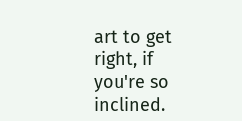art to get right, if you're so inclined.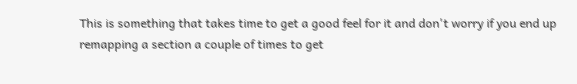This is something that takes time to get a good feel for it and don't worry if you end up remapping a section a couple of times to get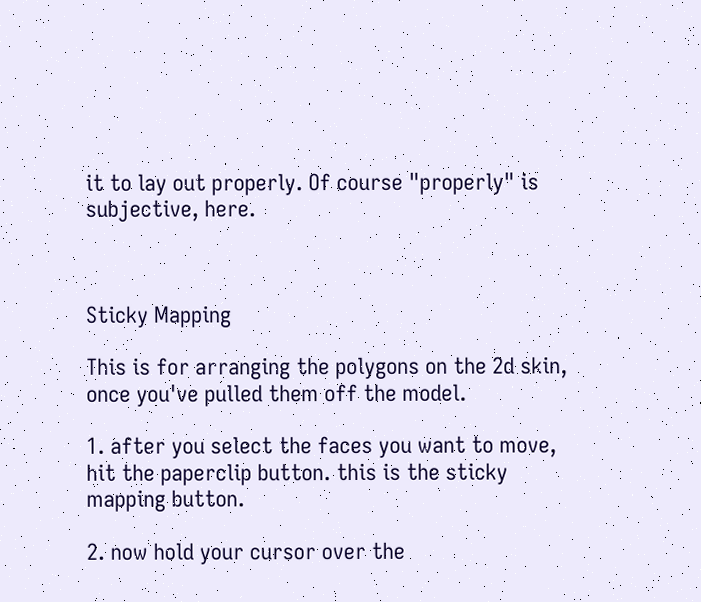it to lay out properly. Of course "properly" is subjective, here.



Sticky Mapping

This is for arranging the polygons on the 2d skin, once you've pulled them off the model.

1. after you select the faces you want to move, hit the paperclip button. this is the sticky mapping button.

2. now hold your cursor over the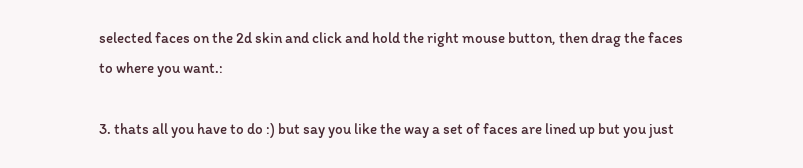selected faces on the 2d skin and click and hold the right mouse button, then drag the faces to where you want.:

3. thats all you have to do :) but say you like the way a set of faces are lined up but you just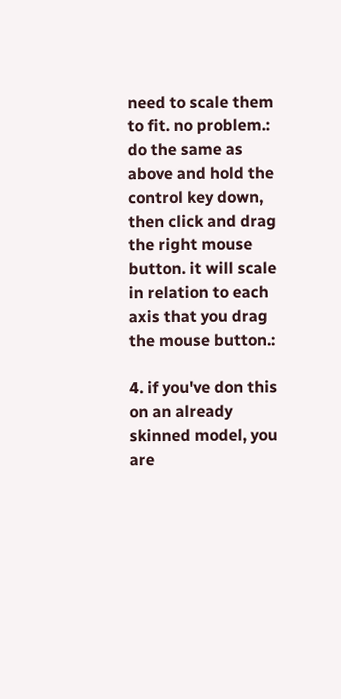need to scale them to fit. no problem.: do the same as above and hold the control key down, then click and drag the right mouse button. it will scale in relation to each axis that you drag the mouse button.:

4. if you've don this on an already skinned model, you are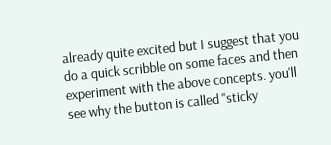already quite excited but I suggest that you do a quick scribble on some faces and then experiment with the above concepts. you'll see why the button is called "sticky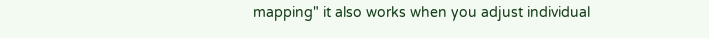mapping" it also works when you adjust individual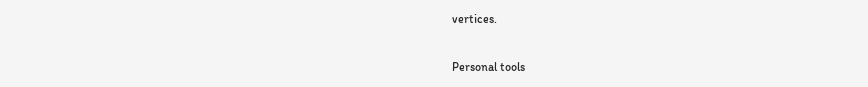vertices.

Personal tools